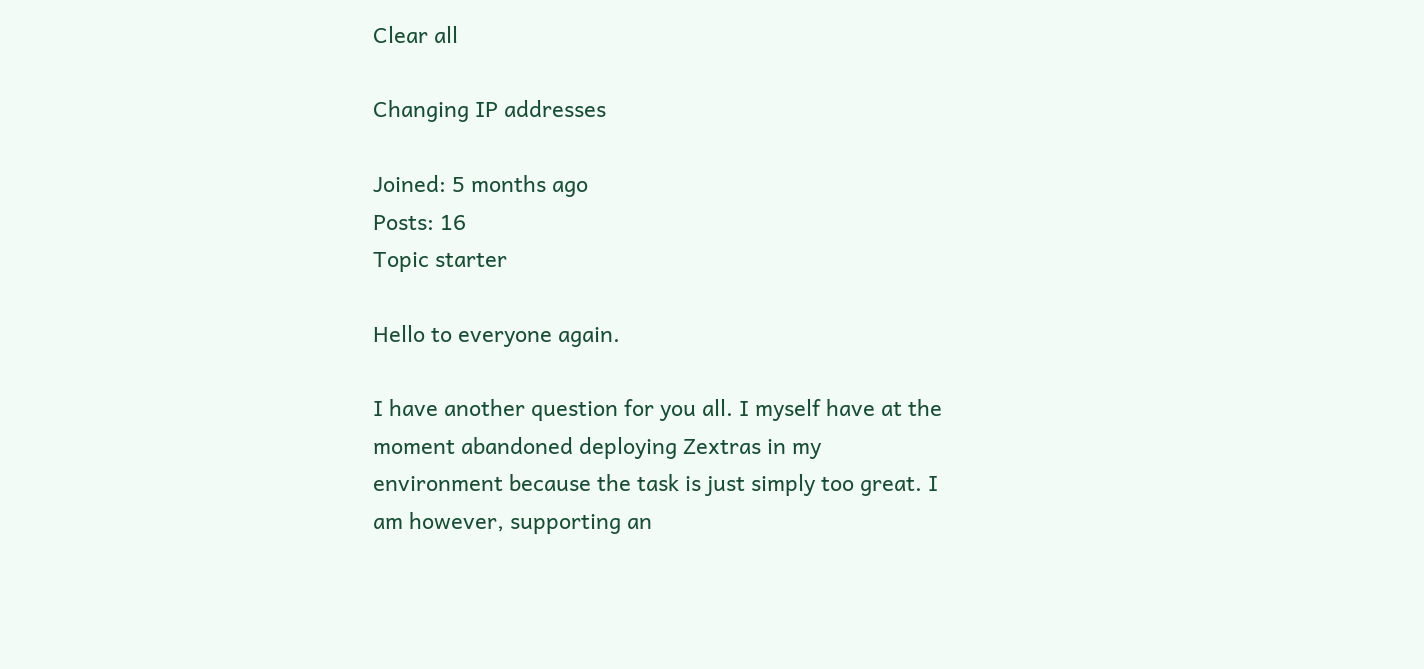Clear all

Changing IP addresses

Joined: 5 months ago
Posts: 16
Topic starter

Hello to everyone again.

I have another question for you all. I myself have at the moment abandoned deploying Zextras in my environment because the task is just simply too great. I am however, supporting an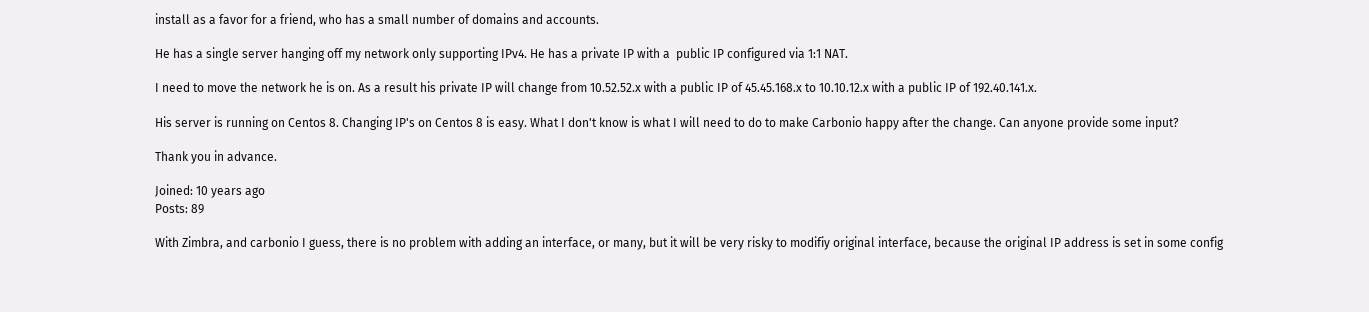install as a favor for a friend, who has a small number of domains and accounts.

He has a single server hanging off my network only supporting IPv4. He has a private IP with a  public IP configured via 1:1 NAT.

I need to move the network he is on. As a result his private IP will change from 10.52.52.x with a public IP of 45.45.168.x to 10.10.12.x with a public IP of 192.40.141.x.

His server is running on Centos 8. Changing IP's on Centos 8 is easy. What I don't know is what I will need to do to make Carbonio happy after the change. Can anyone provide some input?

Thank you in advance.

Joined: 10 years ago
Posts: 89

With Zimbra, and carbonio I guess, there is no problem with adding an interface, or many, but it will be very risky to modifiy original interface, because the original IP address is set in some config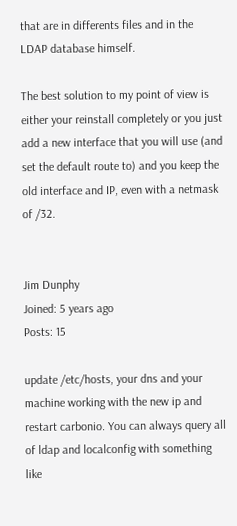that are in differents files and in the LDAP database himself.

The best solution to my point of view is either your reinstall completely or you just add a new interface that you will use (and set the default route to) and you keep the old interface and IP, even with a netmask of /32.


Jim Dunphy
Joined: 5 years ago
Posts: 15

update /etc/hosts, your dns and your machine working with the new ip and restart carbonio. You can always query all of ldap and localconfig with something like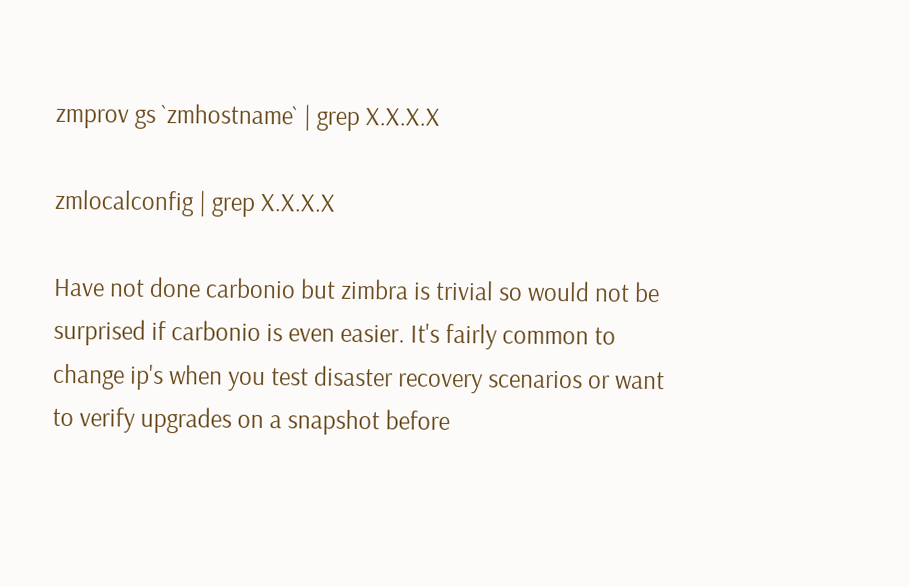zmprov gs `zmhostname` | grep X.X.X.X

zmlocalconfig | grep X.X.X.X

Have not done carbonio but zimbra is trivial so would not be surprised if carbonio is even easier. It's fairly common to change ip's when you test disaster recovery scenarios or want to verify upgrades on a snapshot before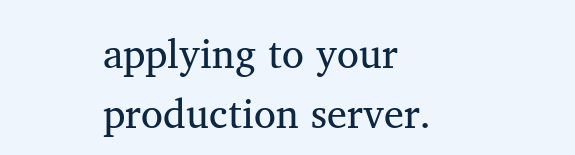applying to your production server.